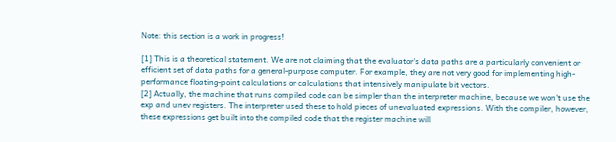Note: this section is a work in progress!

[1] This is a theoretical statement. We are not claiming that the evaluator's data paths are a particularly convenient or efficient set of data paths for a general-purpose computer. For example, they are not very good for implementing high-performance floating-point calculations or calculations that intensively manipulate bit vectors.
[2] Actually, the machine that runs compiled code can be simpler than the interpreter machine, because we won't use the exp and unev registers. The interpreter used these to hold pieces of unevaluated expressions. With the compiler, however, these expressions get built into the compiled code that the register machine will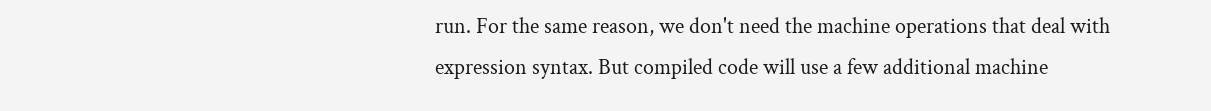run. For the same reason, we don't need the machine operations that deal with expression syntax. But compiled code will use a few additional machine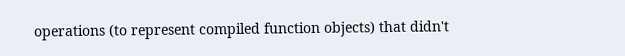operations (to represent compiled function objects) that didn't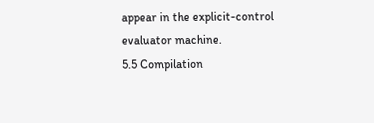appear in the explicit-control evaluator machine.
5.5 Compilation